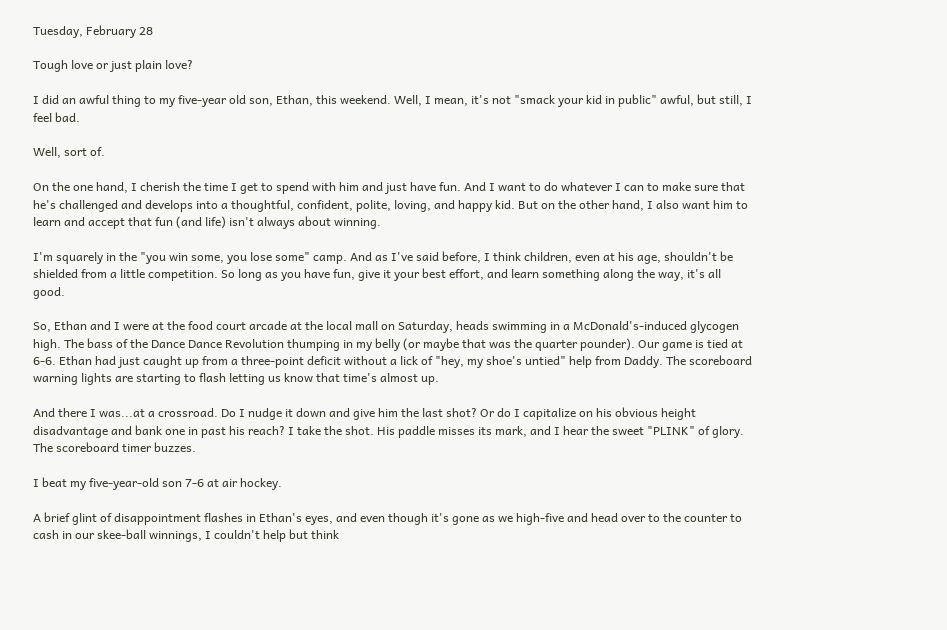Tuesday, February 28

Tough love or just plain love?

I did an awful thing to my five-year old son, Ethan, this weekend. Well, I mean, it's not "smack your kid in public" awful, but still, I feel bad.

Well, sort of.

On the one hand, I cherish the time I get to spend with him and just have fun. And I want to do whatever I can to make sure that he's challenged and develops into a thoughtful, confident, polite, loving, and happy kid. But on the other hand, I also want him to learn and accept that fun (and life) isn't always about winning.

I'm squarely in the "you win some, you lose some" camp. And as I've said before, I think children, even at his age, shouldn't be shielded from a little competition. So long as you have fun, give it your best effort, and learn something along the way, it's all good.

So, Ethan and I were at the food court arcade at the local mall on Saturday, heads swimming in a McDonald's-induced glycogen high. The bass of the Dance Dance Revolution thumping in my belly (or maybe that was the quarter pounder). Our game is tied at 6-6. Ethan had just caught up from a three-point deficit without a lick of "hey, my shoe's untied" help from Daddy. The scoreboard warning lights are starting to flash letting us know that time's almost up.

And there I was...at a crossroad. Do I nudge it down and give him the last shot? Or do I capitalize on his obvious height disadvantage and bank one in past his reach? I take the shot. His paddle misses its mark, and I hear the sweet "PLINK" of glory. The scoreboard timer buzzes.

I beat my five-year-old son 7-6 at air hockey.

A brief glint of disappointment flashes in Ethan's eyes, and even though it's gone as we high-five and head over to the counter to cash in our skee-ball winnings, I couldn't help but think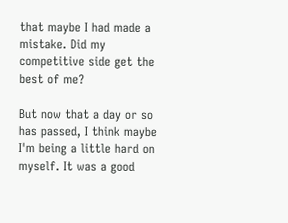that maybe I had made a mistake. Did my competitive side get the best of me?

But now that a day or so has passed, I think maybe I'm being a little hard on myself. It was a good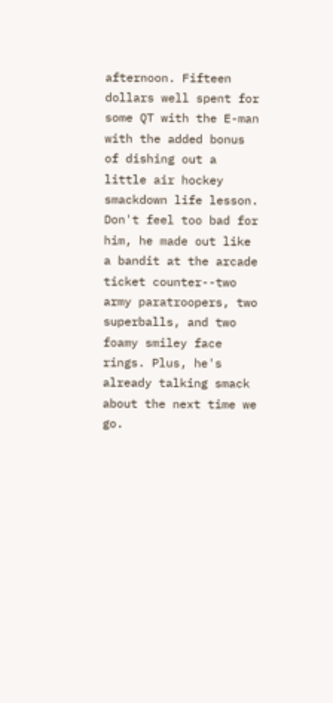afternoon. Fifteen dollars well spent for some QT with the E-man with the added bonus of dishing out a little air hockey smackdown life lesson. Don't feel too bad for him, he made out like a bandit at the arcade ticket counter--two army paratroopers, two superballs, and two foamy smiley face rings. Plus, he's already talking smack about the next time we go.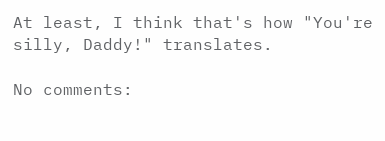At least, I think that's how "You're silly, Daddy!" translates.

No comments: